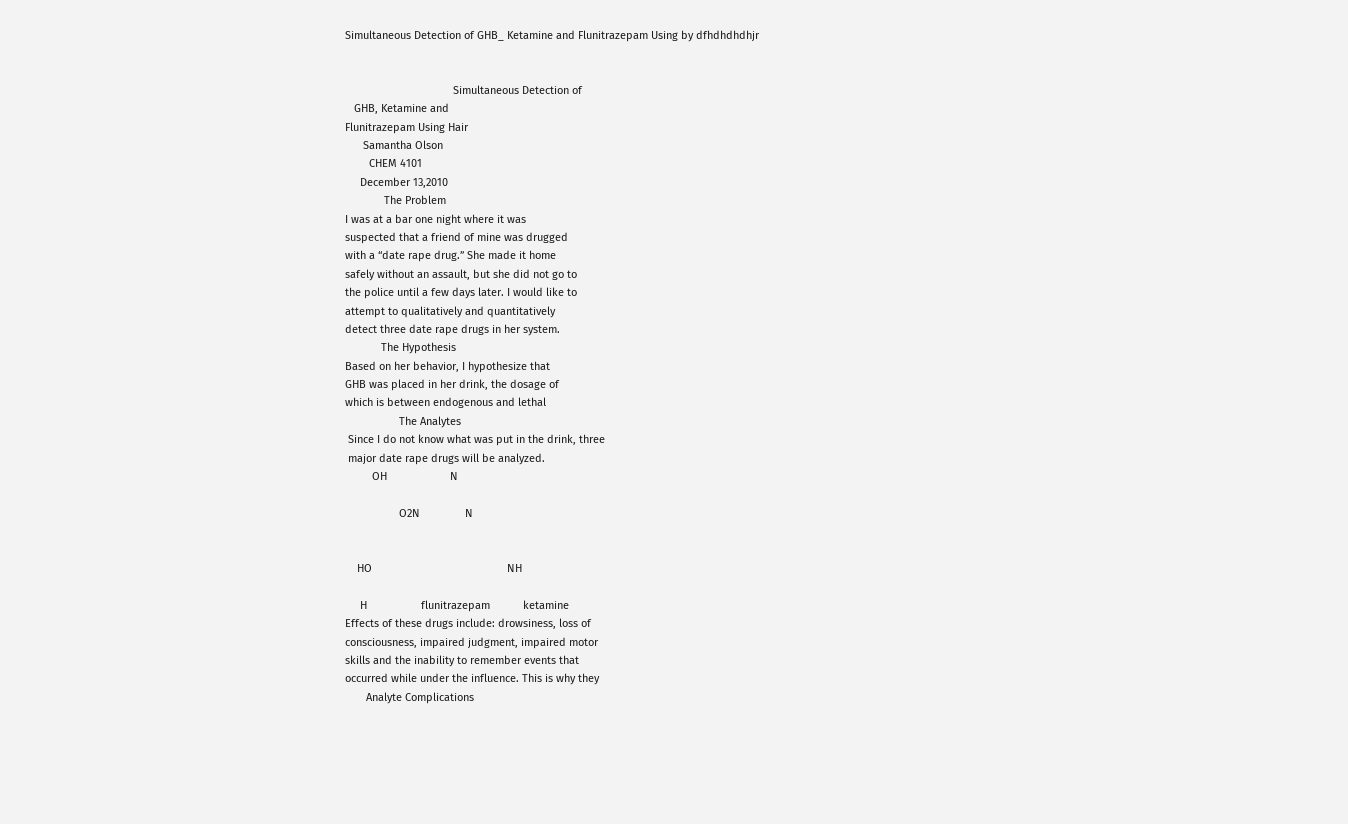Simultaneous Detection of GHB_ Ketamine and Flunitrazepam Using by dfhdhdhdhjr


                                    Simultaneous Detection of
   GHB, Ketamine and
Flunitrazepam Using Hair
      Samantha Olson
        CHEM 4101
     December 13,2010
             The Problem
I was at a bar one night where it was
suspected that a friend of mine was drugged
with a “date rape drug.” She made it home
safely without an assault, but she did not go to
the police until a few days later. I would like to
attempt to qualitatively and quantitatively
detect three date rape drugs in her system.
            The Hypothesis
Based on her behavior, I hypothesize that
GHB was placed in her drink, the dosage of
which is between endogenous and lethal
                  The Analytes
 Since I do not know what was put in the drink, three
 major date rape drugs will be analyzed.
         OH                     N

                  O2N               N


    HO                                             NH

     H                  flunitrazepam           ketamine
Effects of these drugs include: drowsiness, loss of
consciousness, impaired judgment, impaired motor
skills and the inability to remember events that
occurred while under the influence. This is why they
       Analyte Complications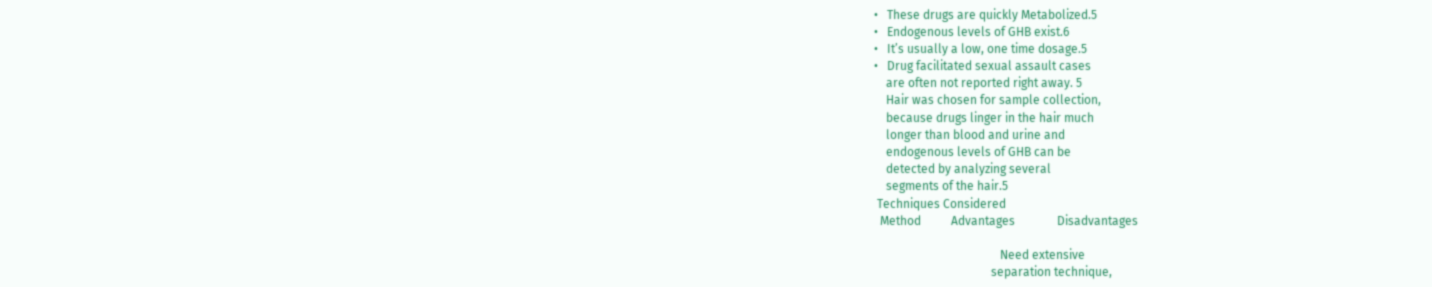•   These drugs are quickly Metabolized.5
•   Endogenous levels of GHB exist.6
•   It’s usually a low, one time dosage.5
•   Drug facilitated sexual assault cases
    are often not reported right away. 5
    Hair was chosen for sample collection,
    because drugs linger in the hair much
    longer than blood and urine and
    endogenous levels of GHB can be
    detected by analyzing several
    segments of the hair.5
 Techniques Considered
  Method          Advantages              Disadvantages

                                          Need extensive
                                       separation technique,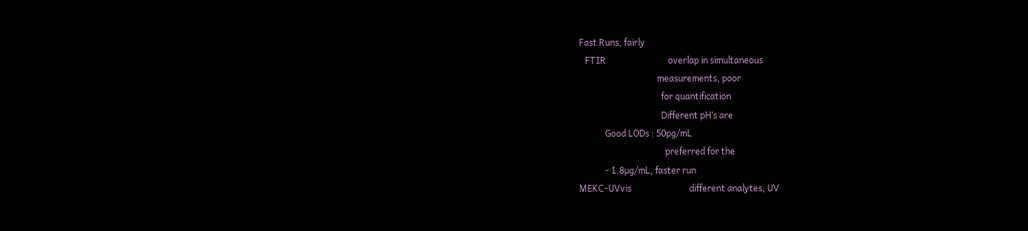Fast Runs, fairly
   FTIR                               overlap in simultaneous
                                       measurements, poor
                                         for quantification
                                         Different pH’s are
             Good LODs : 50pg/mL
                                           preferred for the
             - 1.8µg/mL, faster run
MEKC-UVvis                             different analytes, UV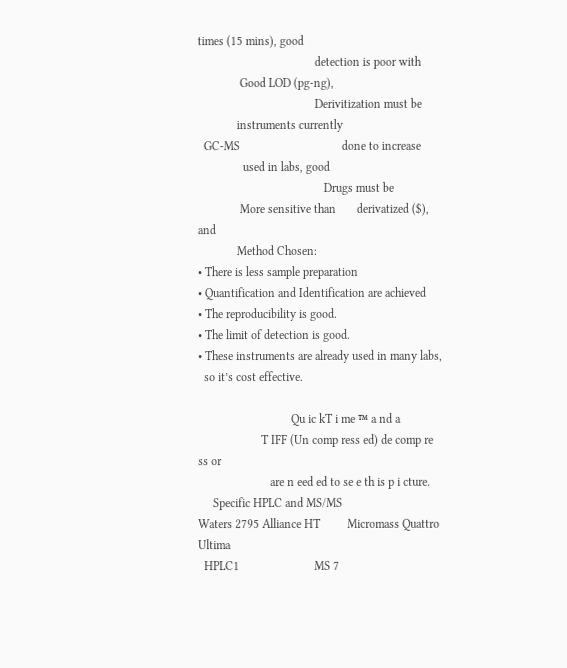times (15 mins), good
                                       detection is poor with
              Good LOD (pg-ng),
                                       Derivitization must be
             instruments currently
  GC-MS                                  done to increase
               used in labs, good
                                          Drugs must be
              More sensitive than       derivatized ($), and
             Method Chosen:
• There is less sample preparation
• Quantification and Identification are achieved
• The reproducibility is good.
• The limit of detection is good.
• These instruments are already used in many labs,
  so it’s cost effective.

                               Qu ic kT i me ™ a nd a
                     T IFF (Un comp ress ed) de comp re ss or
                        are n eed ed to se e th is p i cture.
     Specific HPLC and MS/MS
Waters 2795 Alliance HT         Micromass Quattro Ultima
  HPLC1                         MS 7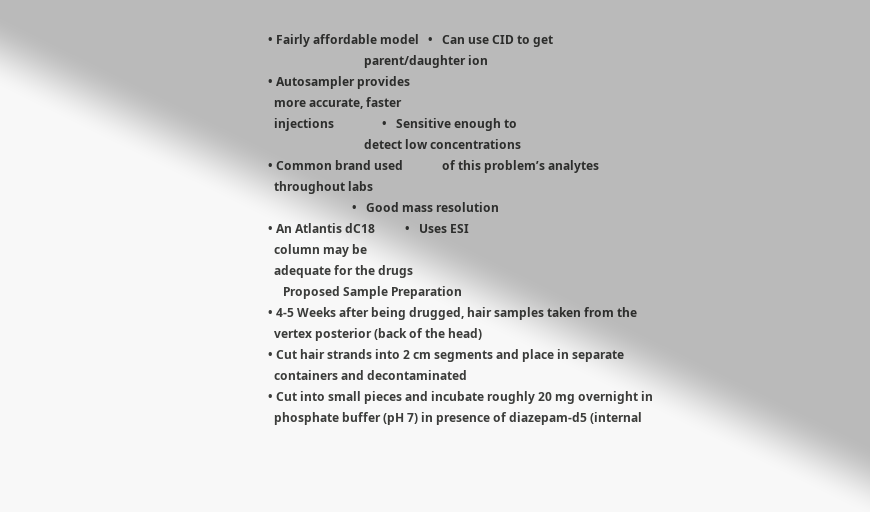• Fairly affordable model   •   Can use CID to get
                                parent/daughter ion
• Autosampler provides
  more accurate, faster
  injections                •   Sensitive enough to
                                detect low concentrations
• Common brand used             of this problem’s analytes
  throughout labs
                            •   Good mass resolution
• An Atlantis dC18          •   Uses ESI
  column may be
  adequate for the drugs
     Proposed Sample Preparation
• 4-5 Weeks after being drugged, hair samples taken from the
  vertex posterior (back of the head)
• Cut hair strands into 2 cm segments and place in separate
  containers and decontaminated
• Cut into small pieces and incubate roughly 20 mg overnight in
  phosphate buffer (pH 7) in presence of diazepam-d5 (internal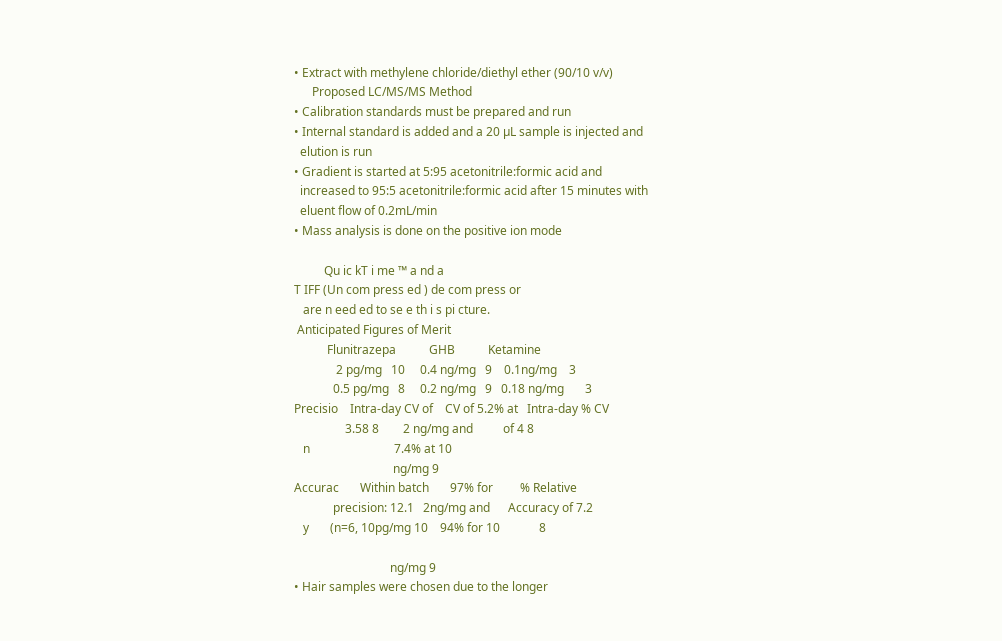• Extract with methylene chloride/diethyl ether (90/10 v/v)
      Proposed LC/MS/MS Method
• Calibration standards must be prepared and run
• Internal standard is added and a 20 µL sample is injected and
  elution is run
• Gradient is started at 5:95 acetonitrile:formic acid and
  increased to 95:5 acetonitrile:formic acid after 15 minutes with
  eluent flow of 0.2mL/min
• Mass analysis is done on the positive ion mode

          Qu ic kT i me ™ a nd a
T IFF (Un com press ed ) de com press or
   are n eed ed to se e th i s pi cture.
 Anticipated Figures of Merit
           Flunitrazepa           GHB           Ketamine
              2 pg/mg   10     0.4 ng/mg   9    0.1ng/mg    3
             0.5 pg/mg   8     0.2 ng/mg   9   0.18 ng/mg       3
Precisio    Intra-day CV of    CV of 5.2% at   Intra-day % CV
                 3.58 8        2 ng/mg and          of 4 8
   n                            7.4% at 10
                                 ng/mg 9
Accurac       Within batch       97% for         % Relative
             precision: 12.1   2ng/mg and      Accuracy of 7.2
   y       (n=6, 10pg/mg 10    94% for 10             8

                                ng/mg 9
• Hair samples were chosen due to the longer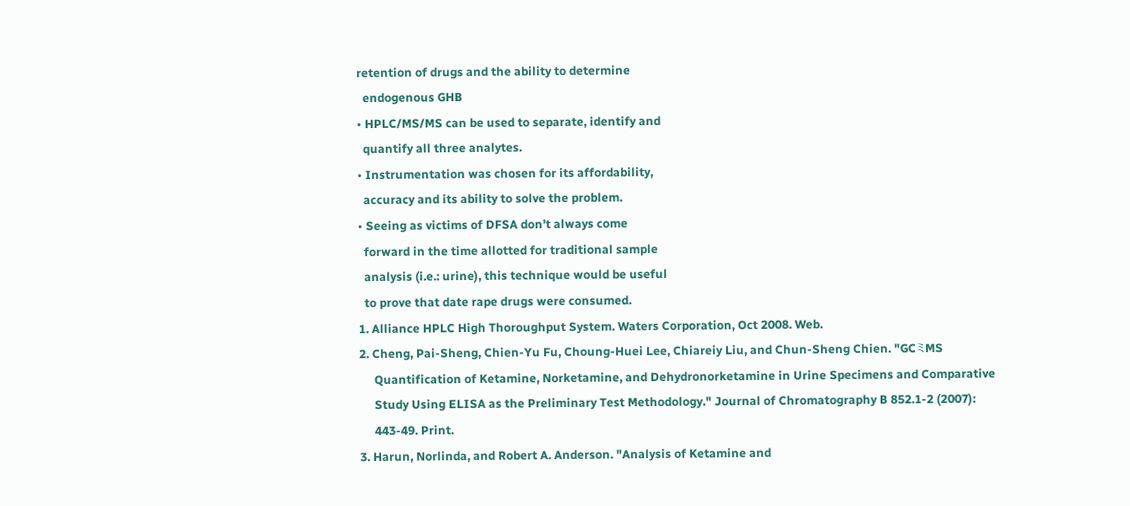retention of drugs and the ability to determine
  endogenous GHB
• HPLC/MS/MS can be used to separate, identify and
  quantify all three analytes.
• Instrumentation was chosen for its affordability,
  accuracy and its ability to solve the problem.
• Seeing as victims of DFSA don’t always come
  forward in the time allotted for traditional sample
  analysis (i.e.: urine), this technique would be useful
  to prove that date rape drugs were consumed.
1. Alliance HPLC High Thoroughput System. Waters Corporation, Oct 2008. Web.
2. Cheng, Pai-Sheng, Chien-Yu Fu, Choung-Huei Lee, Chiareiy Liu, and Chun-Sheng Chien. "GCミMS
     Quantification of Ketamine, Norketamine, and Dehydronorketamine in Urine Specimens and Comparative
     Study Using ELISA as the Preliminary Test Methodology." Journal of Chromatography B 852.1-2 (2007):
     443-49. Print.
3. Harun, Norlinda, and Robert A. Anderson. "Analysis of Ketamine and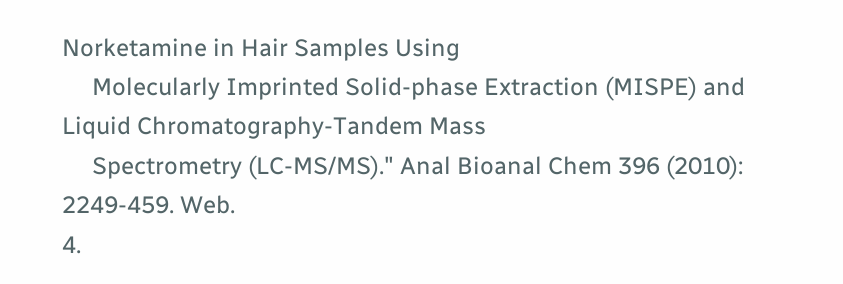Norketamine in Hair Samples Using
     Molecularly Imprinted Solid-phase Extraction (MISPE) and Liquid Chromatography-Tandem Mass
     Spectrometry (LC-MS/MS)." Anal Bioanal Chem 396 (2010): 2249-459. Web.
4.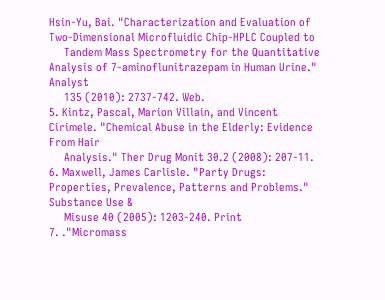Hsin-Yu, Bai. "Characterization and Evaluation of Two-Dimensional Microfluidic Chip-HPLC Coupled to
     Tandem Mass Spectrometry for the Quantitative Analysis of 7-aminoflunitrazepam in Human Urine." Analyst
     135 (2010): 2737-742. Web.
5. Kintz, Pascal, Marion Villain, and Vincent Cirimele. "Chemical Abuse in the Elderly: Evidence From Hair
     Analysis." Ther Drug Monit 30.2 (2008): 207-11.
6. Maxwell, James Carlisle. "Party Drugs: Properties, Prevalence, Patterns and Problems." Substance Use &
     Misuse 40 (2005): 1203-240. Print
7. ."Micromass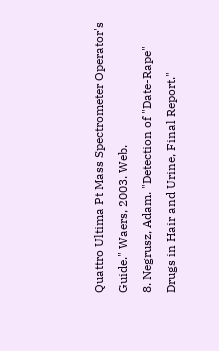Quattro Ultima Pt Mass Spectrometer Operator's Guide." Waers, 2003. Web.
8. Negrusz, Adam. "Detection of "Date-Rape" Drugs in Hair and Urine, Final Report."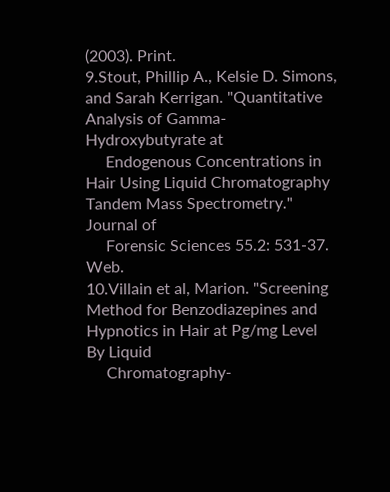(2003). Print.
9.Stout, Phillip A., Kelsie D. Simons, and Sarah Kerrigan. "Quantitative Analysis of Gamma-Hydroxybutyrate at
     Endogenous Concentrations in Hair Using Liquid Chromatography Tandem Mass Spectrometry." Journal of
     Forensic Sciences 55.2: 531-37. Web.
10.Villain et al, Marion. "Screening Method for Benzodiazepines and Hypnotics in Hair at Pg/mg Level By Liquid
     Chromatography-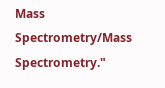Mass Spectrometry/Mass Spectrometry."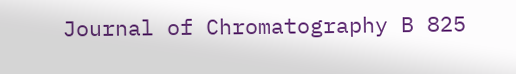Journal of Chromatography B 825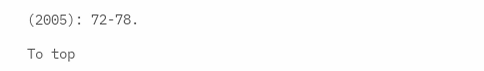(2005): 72-78.

To top